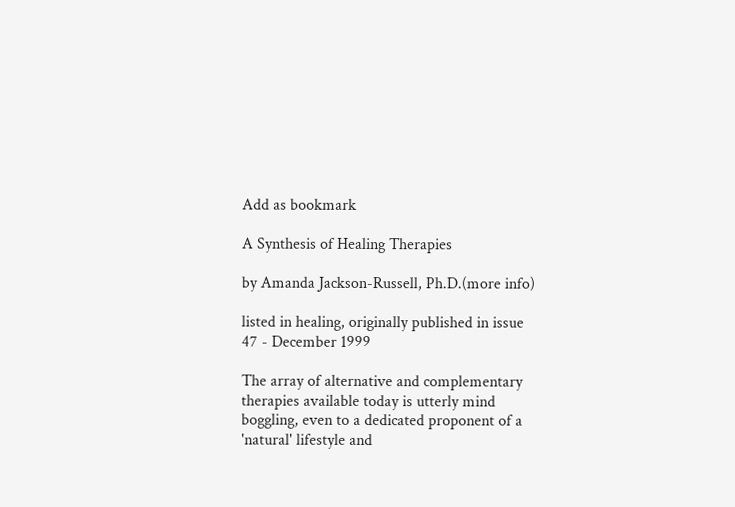Add as bookmark

A Synthesis of Healing Therapies

by Amanda Jackson-Russell, Ph.D.(more info)

listed in healing, originally published in issue 47 - December 1999

The array of alternative and complementary therapies available today is utterly mind boggling, even to a dedicated proponent of a 'natural' lifestyle and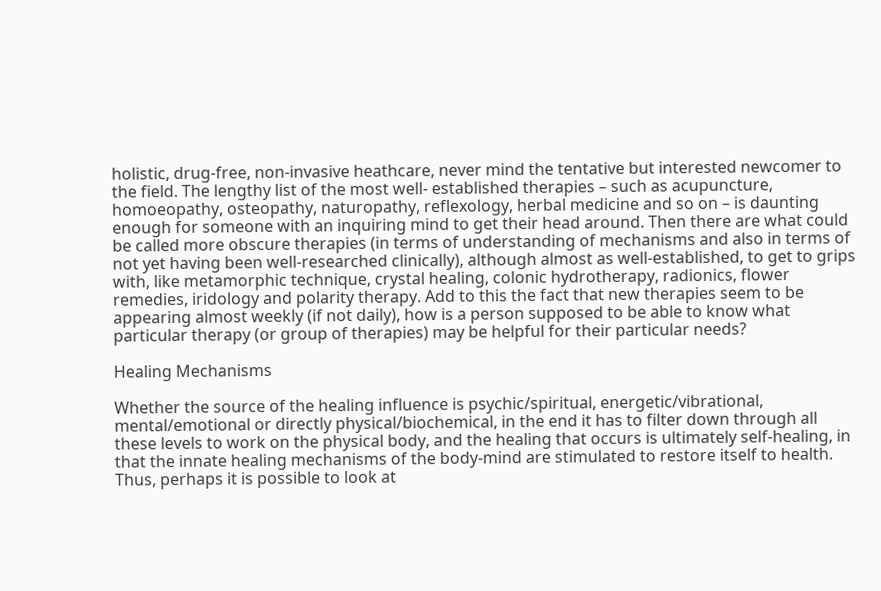holistic, drug-free, non-invasive heathcare, never mind the tentative but interested newcomer to the field. The lengthy list of the most well- established therapies – such as acupuncture, homoeopathy, osteopathy, naturopathy, reflexology, herbal medicine and so on – is daunting enough for someone with an inquiring mind to get their head around. Then there are what could be called more obscure therapies (in terms of understanding of mechanisms and also in terms of not yet having been well-researched clinically), although almost as well-established, to get to grips with, like metamorphic technique, crystal healing, colonic hydrotherapy, radionics, flower remedies, iridology and polarity therapy. Add to this the fact that new therapies seem to be appearing almost weekly (if not daily), how is a person supposed to be able to know what particular therapy (or group of therapies) may be helpful for their particular needs?

Healing Mechanisms

Whether the source of the healing influence is psychic/spiritual, energetic/vibrational, mental/emotional or directly physical/biochemical, in the end it has to filter down through all these levels to work on the physical body, and the healing that occurs is ultimately self-healing, in that the innate healing mechanisms of the body-mind are stimulated to restore itself to health. Thus, perhaps it is possible to look at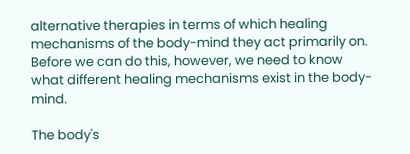alternative therapies in terms of which healing mechanisms of the body-mind they act primarily on. Before we can do this, however, we need to know what different healing mechanisms exist in the body-mind.

The body's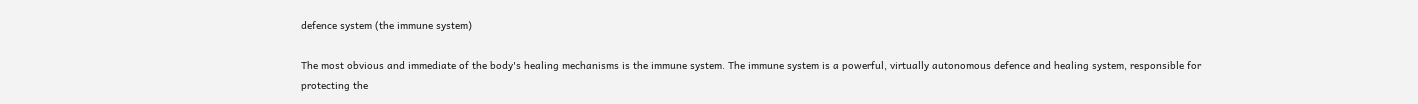defence system (the immune system)

The most obvious and immediate of the body's healing mechanisms is the immune system. The immune system is a powerful, virtually autonomous defence and healing system, responsible for protecting the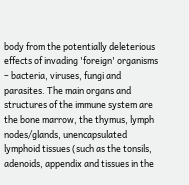body from the potentially deleterious effects of invading 'foreign' organisms – bacteria, viruses, fungi and parasites. The main organs and structures of the immune system are the bone marrow, the thymus, lymph nodes/glands, unencapsulated lymphoid tissues (such as the tonsils, adenoids, appendix and tissues in the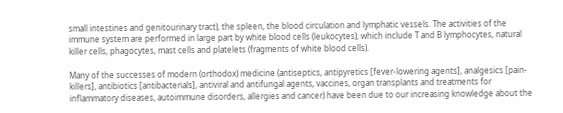small intestines and genitourinary tract), the spleen, the blood circulation and lymphatic vessels. The activities of the immune system are performed in large part by white blood cells (leukocytes), which include T and B lymphocytes, natural killer cells, phagocytes, mast cells and platelets (fragments of white blood cells).

Many of the successes of modern (orthodox) medicine (antiseptics, antipyretics [fever-lowering agents], analgesics [pain-killers], antibiotics [antibacterials], antiviral and antifungal agents, vaccines, organ transplants and treatments for inflammatory diseases, autoimmune disorders, allergies and cancer) have been due to our increasing knowledge about the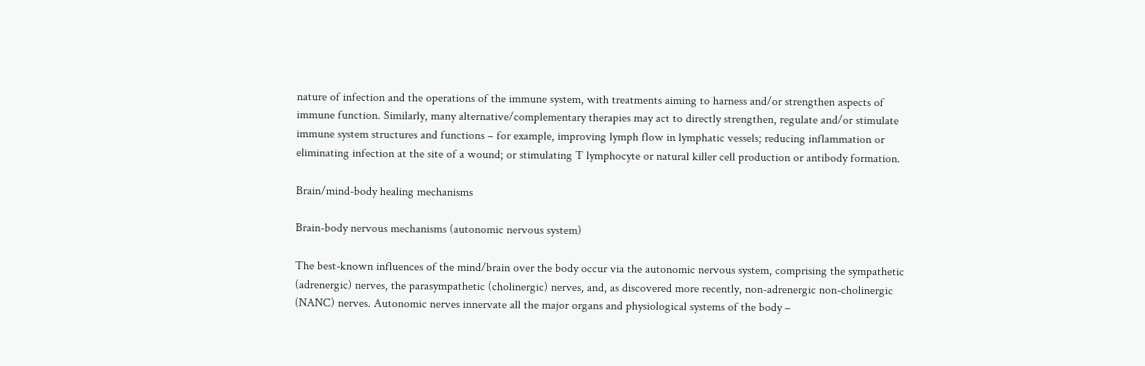nature of infection and the operations of the immune system, with treatments aiming to harness and/or strengthen aspects of immune function. Similarly, many alternative/complementary therapies may act to directly strengthen, regulate and/or stimulate immune system structures and functions – for example, improving lymph flow in lymphatic vessels; reducing inflammation or eliminating infection at the site of a wound; or stimulating T lymphocyte or natural killer cell production or antibody formation.

Brain/mind-body healing mechanisms

Brain-body nervous mechanisms (autonomic nervous system)

The best-known influences of the mind/brain over the body occur via the autonomic nervous system, comprising the sympathetic (adrenergic) nerves, the parasympathetic (cholinergic) nerves, and, as discovered more recently, non-adrenergic non-cholinergic (NANC) nerves. Autonomic nerves innervate all the major organs and physiological systems of the body –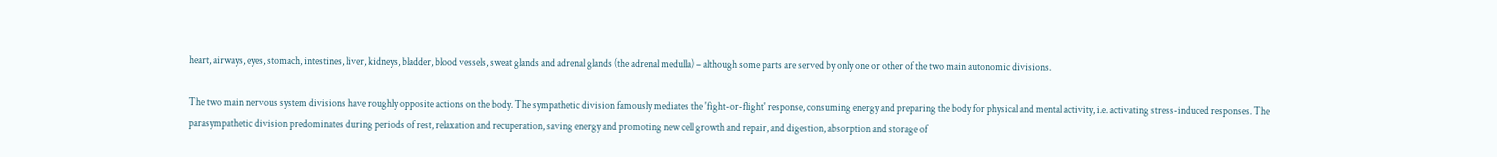heart, airways, eyes, stomach, intestines, liver, kidneys, bladder, blood vessels, sweat glands and adrenal glands (the adrenal medulla) – although some parts are served by only one or other of the two main autonomic divisions.

The two main nervous system divisions have roughly opposite actions on the body. The sympathetic division famously mediates the 'fight-or-flight' response, consuming energy and preparing the body for physical and mental activity, i.e. activating stress-induced responses. The parasympathetic division predominates during periods of rest, relaxation and recuperation, saving energy and promoting new cell growth and repair, and digestion, absorption and storage of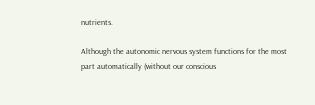nutrients.

Although the autonomic nervous system functions for the most part automatically (without our conscious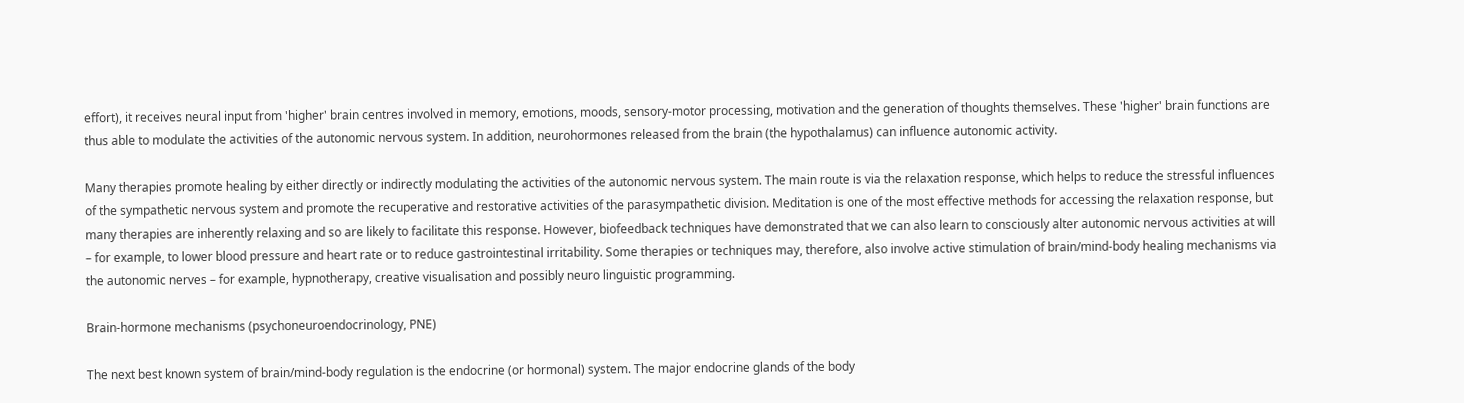effort), it receives neural input from 'higher' brain centres involved in memory, emotions, moods, sensory-motor processing, motivation and the generation of thoughts themselves. These 'higher' brain functions are thus able to modulate the activities of the autonomic nervous system. In addition, neurohormones released from the brain (the hypothalamus) can influence autonomic activity.

Many therapies promote healing by either directly or indirectly modulating the activities of the autonomic nervous system. The main route is via the relaxation response, which helps to reduce the stressful influences of the sympathetic nervous system and promote the recuperative and restorative activities of the parasympathetic division. Meditation is one of the most effective methods for accessing the relaxation response, but many therapies are inherently relaxing and so are likely to facilitate this response. However, biofeedback techniques have demonstrated that we can also learn to consciously alter autonomic nervous activities at will – for example, to lower blood pressure and heart rate or to reduce gastrointestinal irritability. Some therapies or techniques may, therefore, also involve active stimulation of brain/mind-body healing mechanisms via the autonomic nerves – for example, hypnotherapy, creative visualisation and possibly neuro linguistic programming.

Brain-hormone mechanisms (psychoneuroendocrinology, PNE)

The next best known system of brain/mind-body regulation is the endocrine (or hormonal) system. The major endocrine glands of the body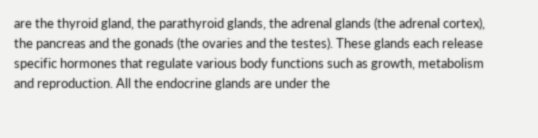are the thyroid gland, the parathyroid glands, the adrenal glands (the adrenal cortex), the pancreas and the gonads (the ovaries and the testes). These glands each release specific hormones that regulate various body functions such as growth, metabolism and reproduction. All the endocrine glands are under the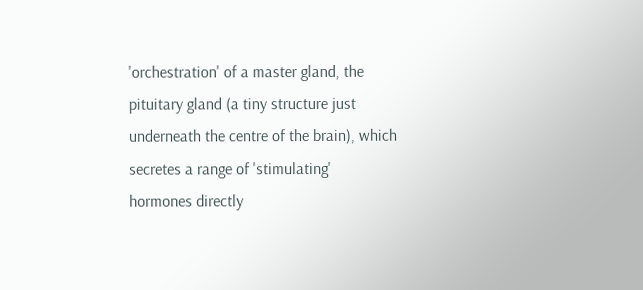'orchestration' of a master gland, the pituitary gland (a tiny structure just underneath the centre of the brain), which secretes a range of 'stimulating' hormones directly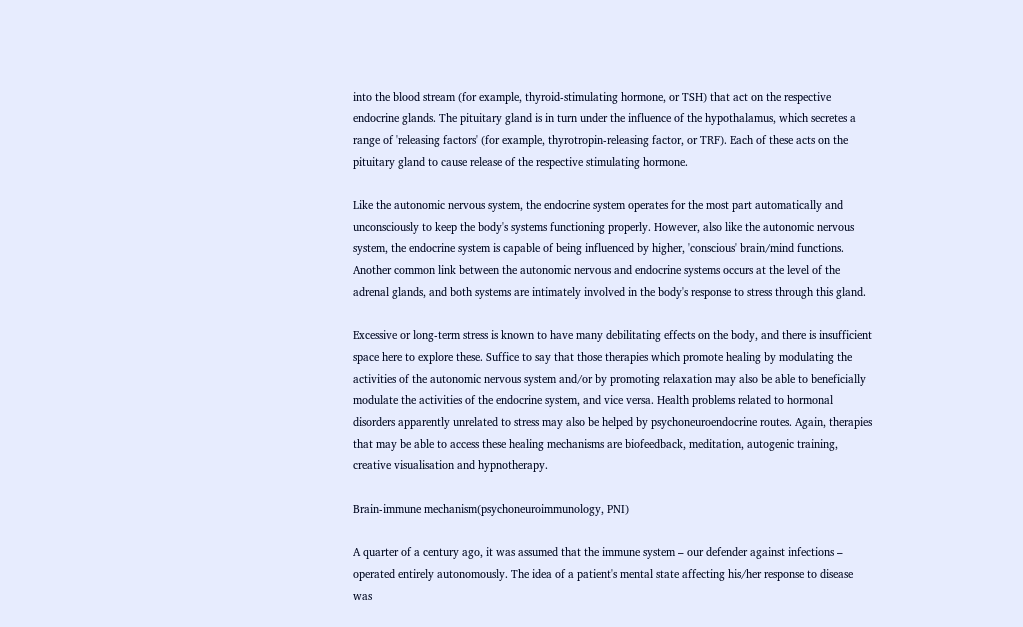into the blood stream (for example, thyroid-stimulating hormone, or TSH) that act on the respective endocrine glands. The pituitary gland is in turn under the influence of the hypothalamus, which secretes a range of 'releasing factors' (for example, thyrotropin-releasing factor, or TRF). Each of these acts on the pituitary gland to cause release of the respective stimulating hormone.

Like the autonomic nervous system, the endocrine system operates for the most part automatically and unconsciously to keep the body's systems functioning properly. However, also like the autonomic nervous system, the endocrine system is capable of being influenced by higher, 'conscious' brain/mind functions. Another common link between the autonomic nervous and endocrine systems occurs at the level of the adrenal glands, and both systems are intimately involved in the body's response to stress through this gland.

Excessive or long-term stress is known to have many debilitating effects on the body, and there is insufficient space here to explore these. Suffice to say that those therapies which promote healing by modulating the activities of the autonomic nervous system and/or by promoting relaxation may also be able to beneficially modulate the activities of the endocrine system, and vice versa. Health problems related to hormonal disorders apparently unrelated to stress may also be helped by psychoneuroendocrine routes. Again, therapies that may be able to access these healing mechanisms are biofeedback, meditation, autogenic training, creative visualisation and hypnotherapy.

Brain-immune mechanism(psychoneuroimmunology, PNI)

A quarter of a century ago, it was assumed that the immune system – our defender against infections – operated entirely autonomously. The idea of a patient's mental state affecting his/her response to disease was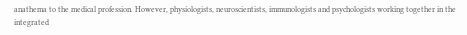anathema to the medical profession. However, physiologists, neuroscientists, immunologists and psychologists working together in the integrated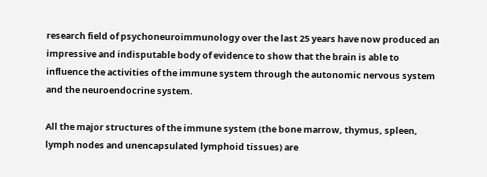research field of psychoneuroimmunology over the last 25 years have now produced an impressive and indisputable body of evidence to show that the brain is able to influence the activities of the immune system through the autonomic nervous system and the neuroendocrine system.

All the major structures of the immune system (the bone marrow, thymus, spleen, lymph nodes and unencapsulated lymphoid tissues) are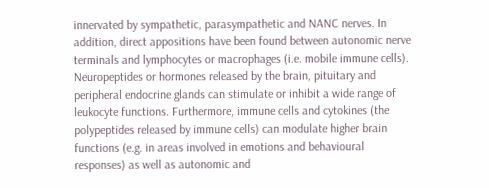innervated by sympathetic, parasympathetic and NANC nerves. In addition, direct appositions have been found between autonomic nerve terminals and lymphocytes or macrophages (i.e. mobile immune cells). Neuropeptides or hormones released by the brain, pituitary and peripheral endocrine glands can stimulate or inhibit a wide range of leukocyte functions. Furthermore, immune cells and cytokines (the polypeptides released by immune cells) can modulate higher brain functions (e.g. in areas involved in emotions and behavioural responses) as well as autonomic and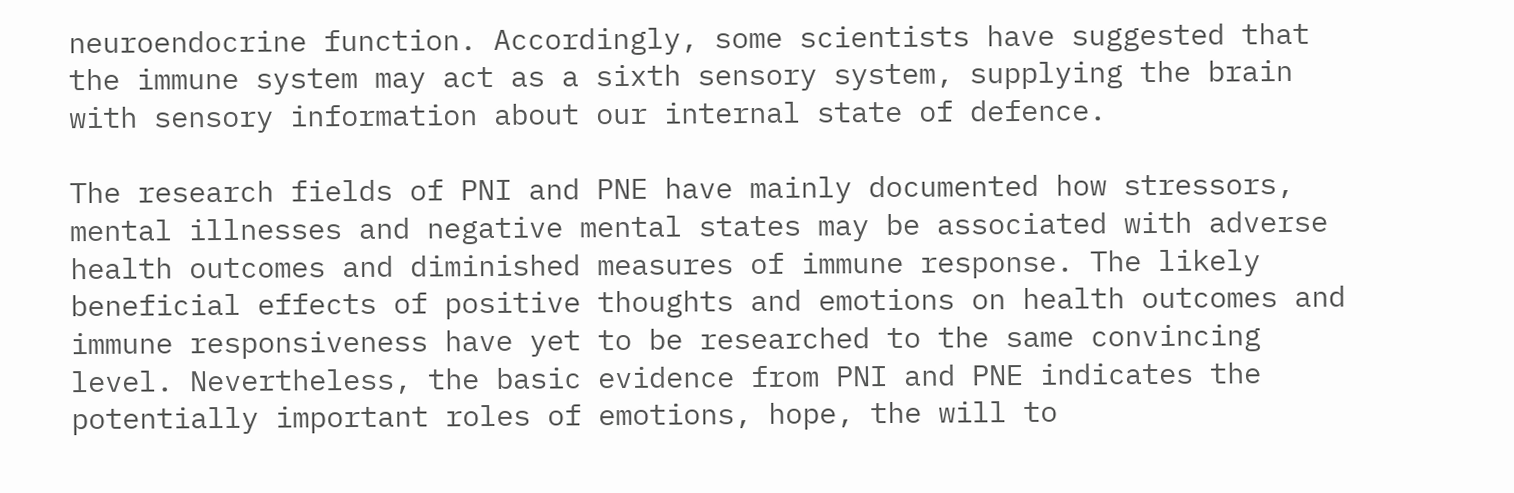neuroendocrine function. Accordingly, some scientists have suggested that the immune system may act as a sixth sensory system, supplying the brain with sensory information about our internal state of defence.

The research fields of PNI and PNE have mainly documented how stressors, mental illnesses and negative mental states may be associated with adverse health outcomes and diminished measures of immune response. The likely beneficial effects of positive thoughts and emotions on health outcomes and immune responsiveness have yet to be researched to the same convincing level. Nevertheless, the basic evidence from PNI and PNE indicates the potentially important roles of emotions, hope, the will to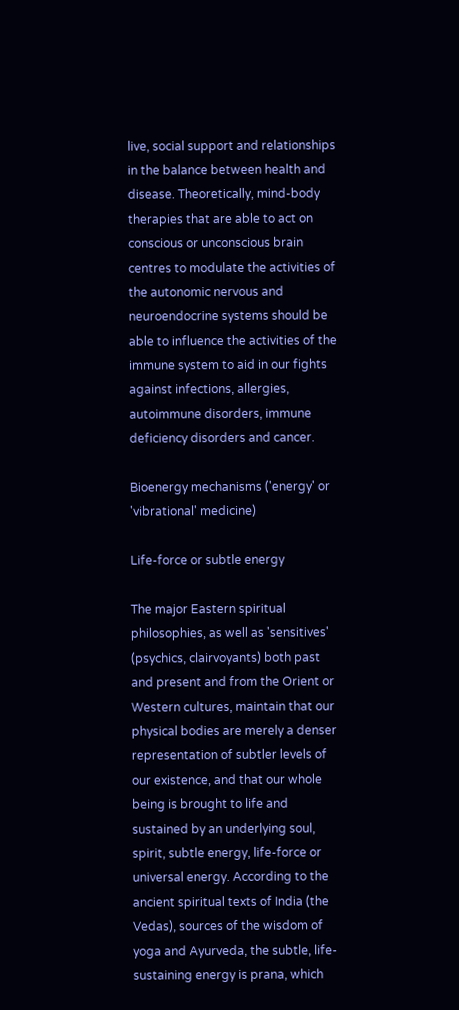live, social support and relationships in the balance between health and disease. Theoretically, mind-body therapies that are able to act on conscious or unconscious brain centres to modulate the activities of the autonomic nervous and neuroendocrine systems should be able to influence the activities of the immune system to aid in our fights against infections, allergies, autoimmune disorders, immune deficiency disorders and cancer.

Bioenergy mechanisms ('energy' or 'vibrational' medicine)

Life-force or subtle energy

The major Eastern spiritual philosophies, as well as 'sensitives' (psychics, clairvoyants) both past and present and from the Orient or Western cultures, maintain that our physical bodies are merely a denser representation of subtler levels of our existence, and that our whole being is brought to life and sustained by an underlying soul, spirit, subtle energy, life-force or universal energy. According to the ancient spiritual texts of India (the Vedas), sources of the wisdom of yoga and Ayurveda, the subtle, life-sustaining energy is prana, which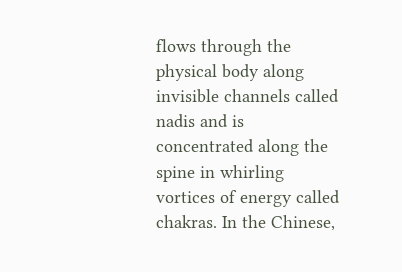flows through the physical body along invisible channels called nadis and is concentrated along the spine in whirling vortices of energy called chakras. In the Chinese,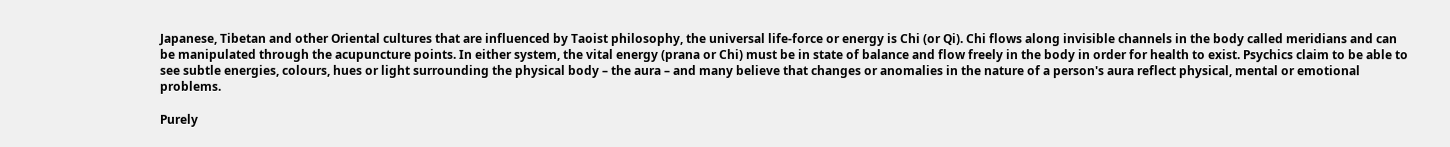Japanese, Tibetan and other Oriental cultures that are influenced by Taoist philosophy, the universal life-force or energy is Chi (or Qi). Chi flows along invisible channels in the body called meridians and can be manipulated through the acupuncture points. In either system, the vital energy (prana or Chi) must be in state of balance and flow freely in the body in order for health to exist. Psychics claim to be able to see subtle energies, colours, hues or light surrounding the physical body – the aura – and many believe that changes or anomalies in the nature of a person's aura reflect physical, mental or emotional problems.

Purely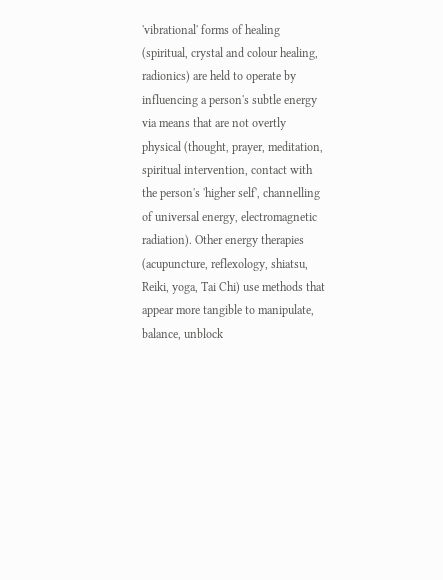'vibrational' forms of healing (spiritual, crystal and colour healing, radionics) are held to operate by influencing a person's subtle energy via means that are not overtly physical (thought, prayer, meditation, spiritual intervention, contact with the person's 'higher self', channelling of universal energy, electromagnetic radiation). Other energy therapies (acupuncture, reflexology, shiatsu, Reiki, yoga, Tai Chi) use methods that appear more tangible to manipulate, balance, unblock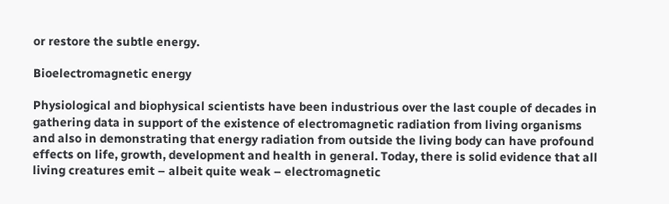or restore the subtle energy.

Bioelectromagnetic energy

Physiological and biophysical scientists have been industrious over the last couple of decades in gathering data in support of the existence of electromagnetic radiation from living organisms and also in demonstrating that energy radiation from outside the living body can have profound effects on life, growth, development and health in general. Today, there is solid evidence that all living creatures emit – albeit quite weak – electromagnetic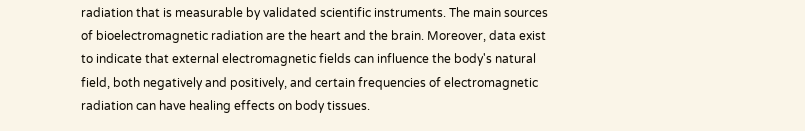radiation that is measurable by validated scientific instruments. The main sources of bioelectromagnetic radiation are the heart and the brain. Moreover, data exist to indicate that external electromagnetic fields can influence the body's natural field, both negatively and positively, and certain frequencies of electromagnetic radiation can have healing effects on body tissues.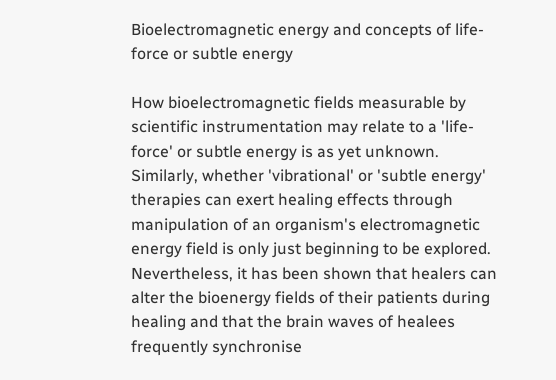Bioelectromagnetic energy and concepts of life-force or subtle energy

How bioelectromagnetic fields measurable by scientific instrumentation may relate to a 'life-force' or subtle energy is as yet unknown. Similarly, whether 'vibrational' or 'subtle energy' therapies can exert healing effects through manipulation of an organism's electromagnetic energy field is only just beginning to be explored. Nevertheless, it has been shown that healers can alter the bioenergy fields of their patients during healing and that the brain waves of healees frequently synchronise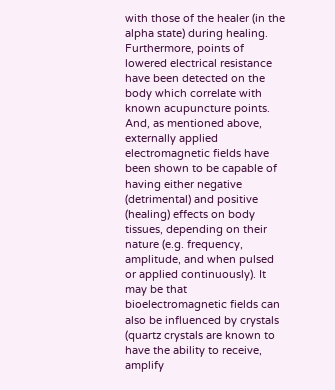with those of the healer (in the alpha state) during healing. Furthermore, points of lowered electrical resistance have been detected on the body which correlate with known acupuncture points. And, as mentioned above, externally applied electromagnetic fields have been shown to be capable of having either negative (detrimental) and positive (healing) effects on body tissues, depending on their nature (e.g. frequency, amplitude, and when pulsed or applied continuously). It may be that bioelectromagnetic fields can also be influenced by crystals (quartz crystals are known to have the ability to receive, amplify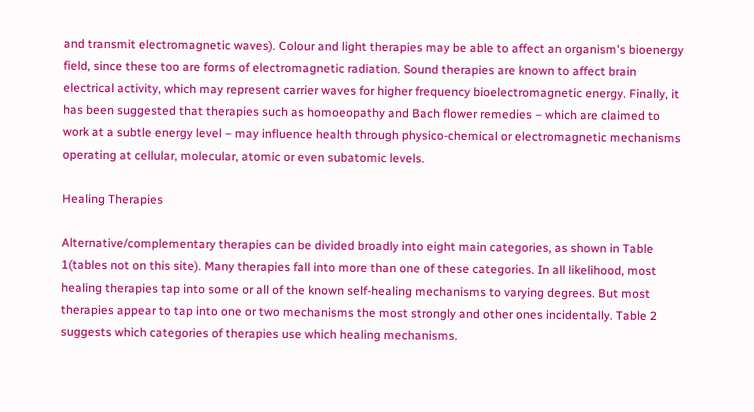and transmit electromagnetic waves). Colour and light therapies may be able to affect an organism's bioenergy field, since these too are forms of electromagnetic radiation. Sound therapies are known to affect brain electrical activity, which may represent carrier waves for higher frequency bioelectromagnetic energy. Finally, it has been suggested that therapies such as homoeopathy and Bach flower remedies – which are claimed to work at a subtle energy level – may influence health through physico-chemical or electromagnetic mechanisms operating at cellular, molecular, atomic or even subatomic levels.

Healing Therapies

Alternative/complementary therapies can be divided broadly into eight main categories, as shown in Table 1(tables not on this site). Many therapies fall into more than one of these categories. In all likelihood, most healing therapies tap into some or all of the known self-healing mechanisms to varying degrees. But most therapies appear to tap into one or two mechanisms the most strongly and other ones incidentally. Table 2 suggests which categories of therapies use which healing mechanisms.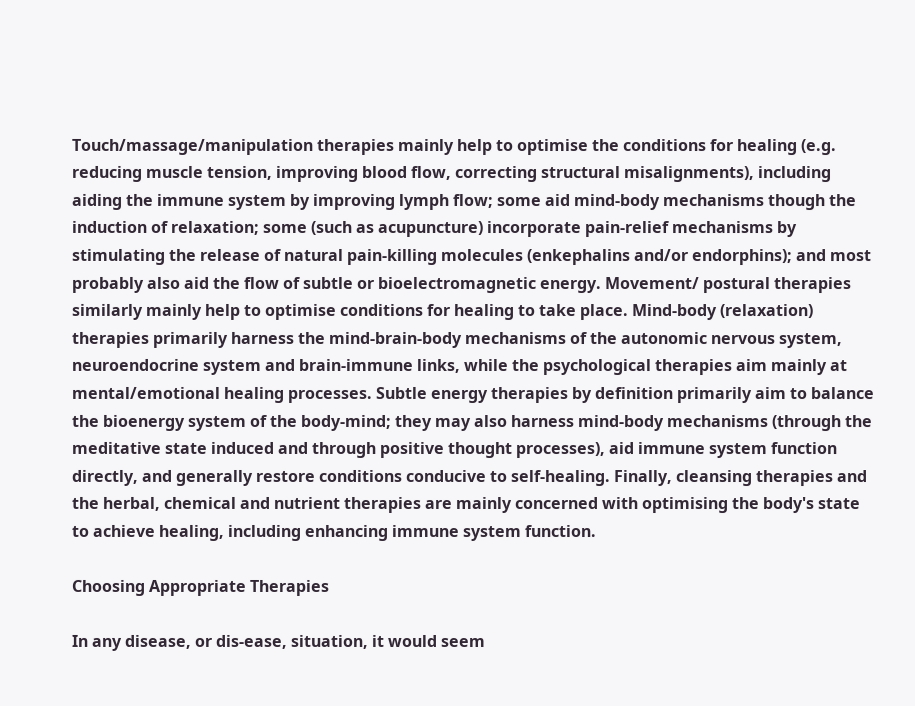Touch/massage/manipulation therapies mainly help to optimise the conditions for healing (e.g. reducing muscle tension, improving blood flow, correcting structural misalignments), including aiding the immune system by improving lymph flow; some aid mind-body mechanisms though the induction of relaxation; some (such as acupuncture) incorporate pain-relief mechanisms by stimulating the release of natural pain-killing molecules (enkephalins and/or endorphins); and most probably also aid the flow of subtle or bioelectromagnetic energy. Movement/ postural therapies similarly mainly help to optimise conditions for healing to take place. Mind-body (relaxation) therapies primarily harness the mind-brain-body mechanisms of the autonomic nervous system, neuroendocrine system and brain-immune links, while the psychological therapies aim mainly at mental/emotional healing processes. Subtle energy therapies by definition primarily aim to balance the bioenergy system of the body-mind; they may also harness mind-body mechanisms (through the meditative state induced and through positive thought processes), aid immune system function directly, and generally restore conditions conducive to self-healing. Finally, cleansing therapies and the herbal, chemical and nutrient therapies are mainly concerned with optimising the body's state to achieve healing, including enhancing immune system function.

Choosing Appropriate Therapies

In any disease, or dis-ease, situation, it would seem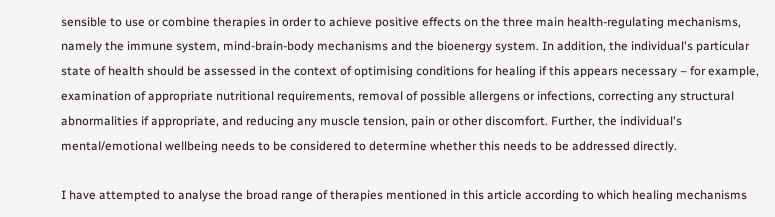sensible to use or combine therapies in order to achieve positive effects on the three main health-regulating mechanisms, namely the immune system, mind-brain-body mechanisms and the bioenergy system. In addition, the individual's particular state of health should be assessed in the context of optimising conditions for healing if this appears necessary – for example, examination of appropriate nutritional requirements, removal of possible allergens or infections, correcting any structural abnormalities if appropriate, and reducing any muscle tension, pain or other discomfort. Further, the individual's mental/emotional wellbeing needs to be considered to determine whether this needs to be addressed directly.

I have attempted to analyse the broad range of therapies mentioned in this article according to which healing mechanisms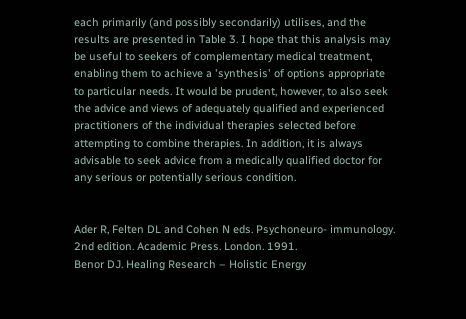each primarily (and possibly secondarily) utilises, and the results are presented in Table 3. I hope that this analysis may be useful to seekers of complementary medical treatment, enabling them to achieve a 'synthesis' of options appropriate to particular needs. It would be prudent, however, to also seek the advice and views of adequately qualified and experienced practitioners of the individual therapies selected before attempting to combine therapies. In addition, it is always advisable to seek advice from a medically qualified doctor for any serious or potentially serious condition.


Ader R, Felten DL and Cohen N eds. Psychoneuro- immunology. 2nd edition. Academic Press. London. 1991.
Benor DJ. Healing Research – Holistic Energy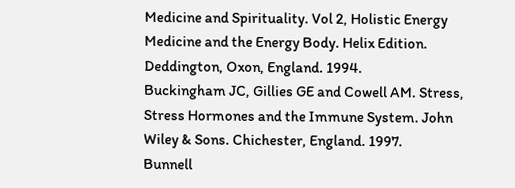Medicine and Spirituality. Vol 2, Holistic Energy Medicine and the Energy Body. Helix Edition. Deddington, Oxon, England. 1994.
Buckingham JC, Gillies GE and Cowell AM. Stress, Stress Hormones and the Immune System. John Wiley & Sons. Chichester, England. 1997.
Bunnell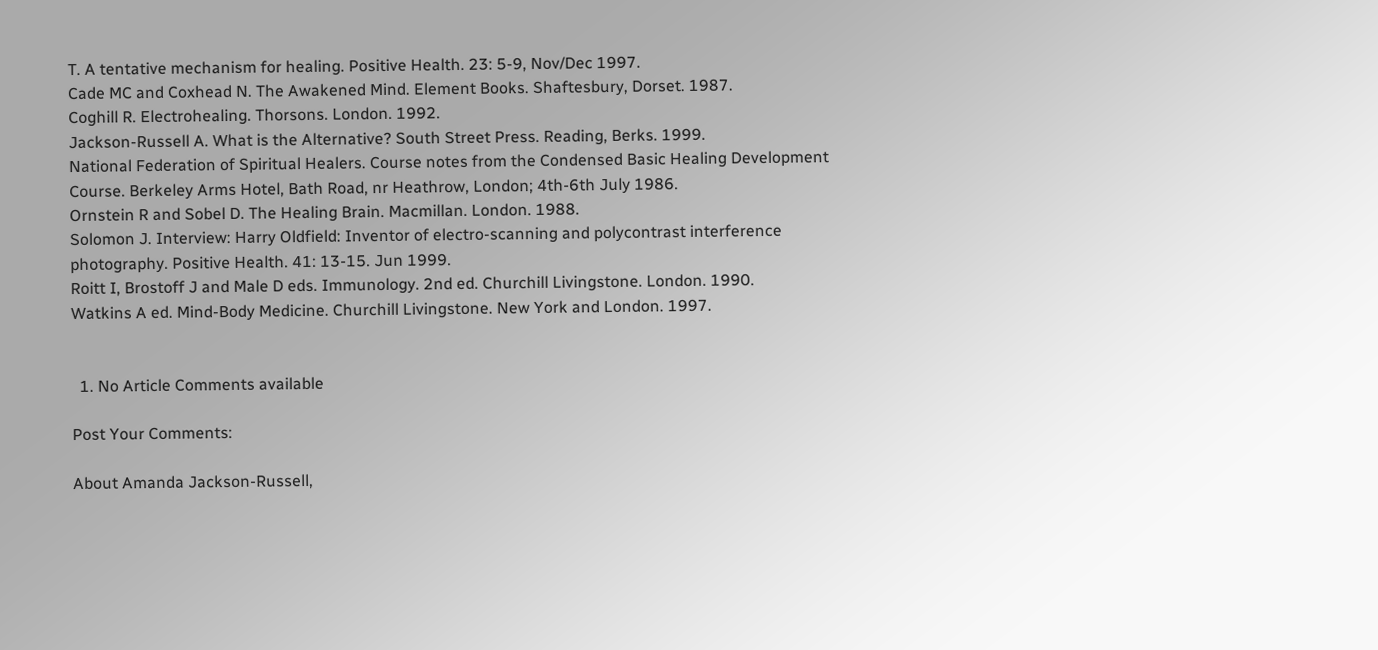T. A tentative mechanism for healing. Positive Health. 23: 5-9, Nov/Dec 1997.
Cade MC and Coxhead N. The Awakened Mind. Element Books. Shaftesbury, Dorset. 1987.
Coghill R. Electrohealing. Thorsons. London. 1992.
Jackson-Russell A. What is the Alternative? South Street Press. Reading, Berks. 1999.
National Federation of Spiritual Healers. Course notes from the Condensed Basic Healing Development Course. Berkeley Arms Hotel, Bath Road, nr Heathrow, London; 4th-6th July 1986.
Ornstein R and Sobel D. The Healing Brain. Macmillan. London. 1988.
Solomon J. Interview: Harry Oldfield: Inventor of electro-scanning and polycontrast interference photography. Positive Health. 41: 13-15. Jun 1999.
Roitt I, Brostoff J and Male D eds. Immunology. 2nd ed. Churchill Livingstone. London. 1990.
Watkins A ed. Mind-Body Medicine. Churchill Livingstone. New York and London. 1997.


  1. No Article Comments available

Post Your Comments:

About Amanda Jackson-Russell,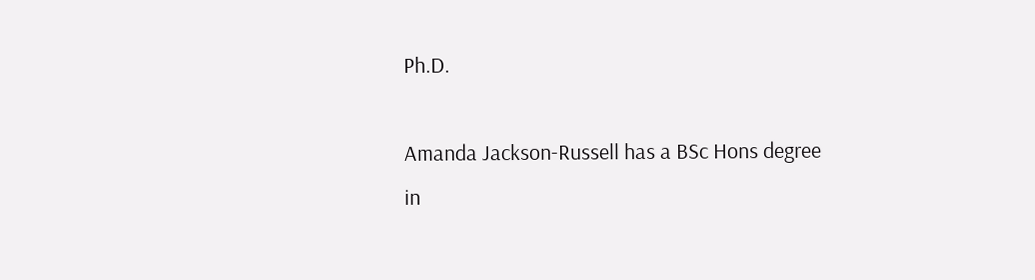Ph.D.

Amanda Jackson-Russell has a BSc Hons degree in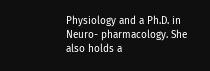Physiology and a Ph.D. in Neuro- pharmacology. She also holds a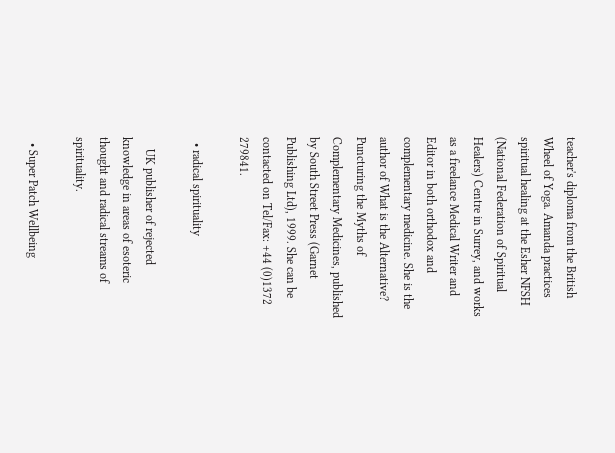teacher's diploma from the British Wheel of Yoga. Amanda practices spiritual healing at the Esher NFSH (National Federation of Spiritual Healers) Centre in Surrey, and works as a freelance Medical Writer and Editor in both orthodox and complementary medicine. She is the author of What is the Alternative? Puncturing the Myths of Complementary Medicines, published by South Street Press (Garnet Publishing Ltd), 1999. She can be contacted on Tel/Fax: +44 (0)1372 279841.

  • radical spirituality

    UK publisher of rejected knowledge in areas of esoteric thought and radical streams of spirituality.

  • Super Patch Wellbeing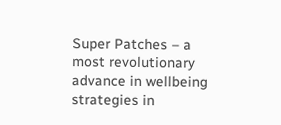Super Patches – a most revolutionary advance in wellbeing strategies in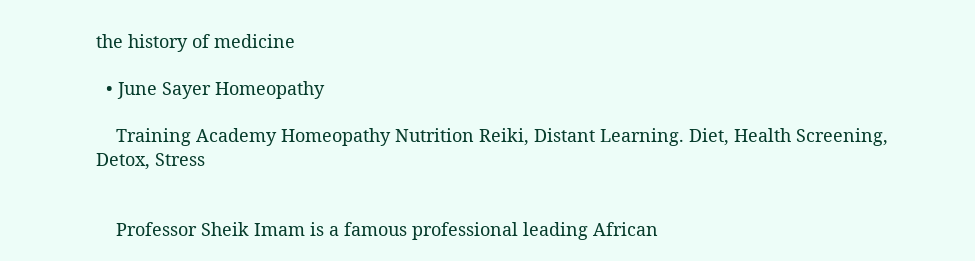the history of medicine

  • June Sayer Homeopathy

    Training Academy Homeopathy Nutrition Reiki, Distant Learning. Diet, Health Screening, Detox, Stress


    Professor Sheik Imam is a famous professional leading African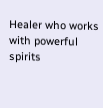Healer who works with powerful spirits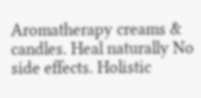Aromatherapy creams & candles. Heal naturally No side effects. Holistic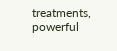treatments, powerful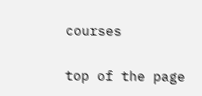courses

top of the page